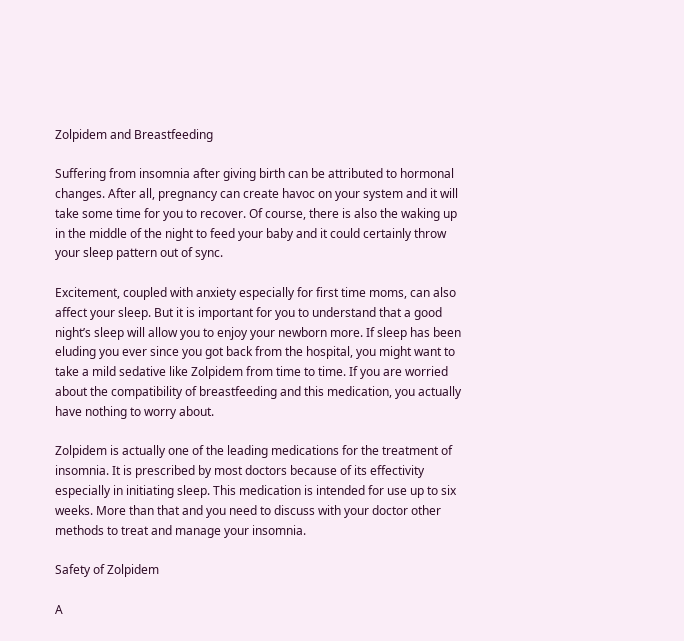Zolpidem and Breastfeeding

Suffering from insomnia after giving birth can be attributed to hormonal changes. After all, pregnancy can create havoc on your system and it will take some time for you to recover. Of course, there is also the waking up in the middle of the night to feed your baby and it could certainly throw your sleep pattern out of sync.

Excitement, coupled with anxiety especially for first time moms, can also affect your sleep. But it is important for you to understand that a good night’s sleep will allow you to enjoy your newborn more. If sleep has been eluding you ever since you got back from the hospital, you might want to take a mild sedative like Zolpidem from time to time. If you are worried about the compatibility of breastfeeding and this medication, you actually have nothing to worry about.

Zolpidem is actually one of the leading medications for the treatment of insomnia. It is prescribed by most doctors because of its effectivity especially in initiating sleep. This medication is intended for use up to six weeks. More than that and you need to discuss with your doctor other methods to treat and manage your insomnia.

Safety of Zolpidem

A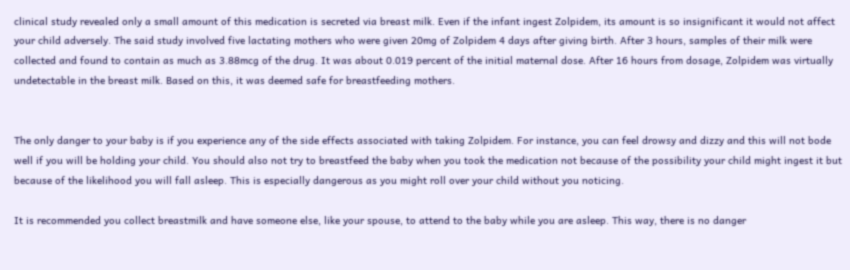clinical study revealed only a small amount of this medication is secreted via breast milk. Even if the infant ingest Zolpidem, its amount is so insignificant it would not affect your child adversely. The said study involved five lactating mothers who were given 20mg of Zolpidem 4 days after giving birth. After 3 hours, samples of their milk were collected and found to contain as much as 3.88mcg of the drug. It was about 0.019 percent of the initial maternal dose. After 16 hours from dosage, Zolpidem was virtually undetectable in the breast milk. Based on this, it was deemed safe for breastfeeding mothers.


The only danger to your baby is if you experience any of the side effects associated with taking Zolpidem. For instance, you can feel drowsy and dizzy and this will not bode well if you will be holding your child. You should also not try to breastfeed the baby when you took the medication not because of the possibility your child might ingest it but because of the likelihood you will fall asleep. This is especially dangerous as you might roll over your child without you noticing.

It is recommended you collect breastmilk and have someone else, like your spouse, to attend to the baby while you are asleep. This way, there is no danger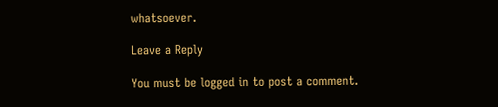whatsoever.

Leave a Reply

You must be logged in to post a comment.